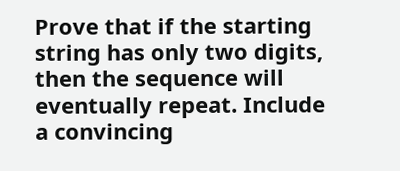Prove that if the starting string has only two digits, then the sequence will eventually repeat. Include a convincing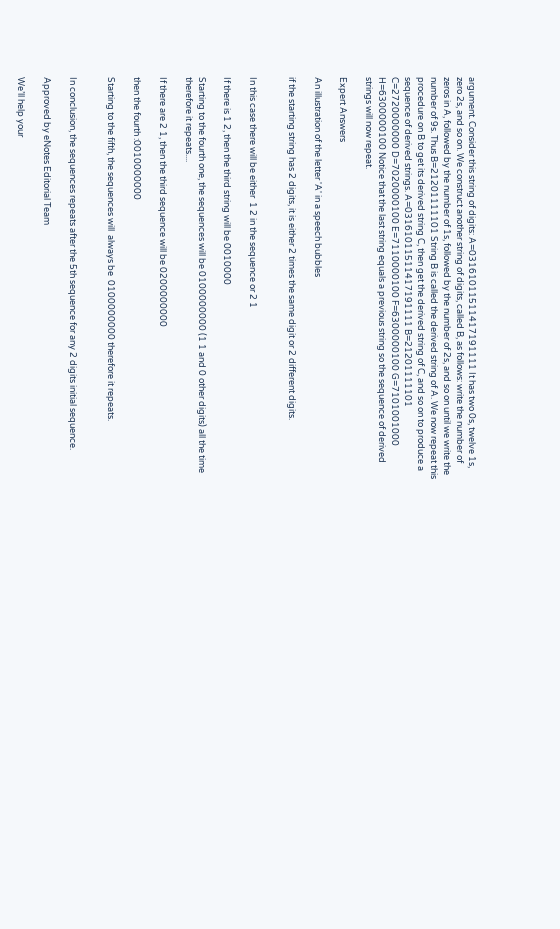argument. Consider this string of digits: A=03161011511417191111 It has two 0s, twelve 1s, zero 2s, and so on. We construct another string of digits, called B, as follows: write the number of zeros in A, followed by the number of 1s, followed by the number of 2s, and so on until we write the number of 9s. Thus B=21201111101 String B is called the derived string of A. We now repeat this procedure on B to get its derived string C, then get the derived string of C, and so on to produce a sequence of derived strings. A=03161011511417191111 B=21201111101 C=2720000000 D=7020000100 E=7110000100 F=6300000100 G=7101001000 H=6300000100 Notice that the last string equals a previous string so the sequence of derived strings will now repeat.

Expert Answers

An illustration of the letter 'A' in a speech bubbles

if the starting string has 2 digits, it is either 2 times the same digit or 2 different digits.


In this case there will be either  1 2 in the sequence or 2 1

If there is 1 2, then the third string will be 0010000

Starting to the fourth one, the sequences will be 0100000000 (1 1 and 0 other digits) all the time therefore it repeats....

If there are 2 1, then the third sequence will be 0200000000

then the fourth :0010000000

Starting to the fifth, the sequences will  always be  0100000000 therefore it repeats.


In conclusion, the sequences repeats after the 5th sequence for any 2 digits initial sequence.

Approved by eNotes Editorial Team

We’ll help your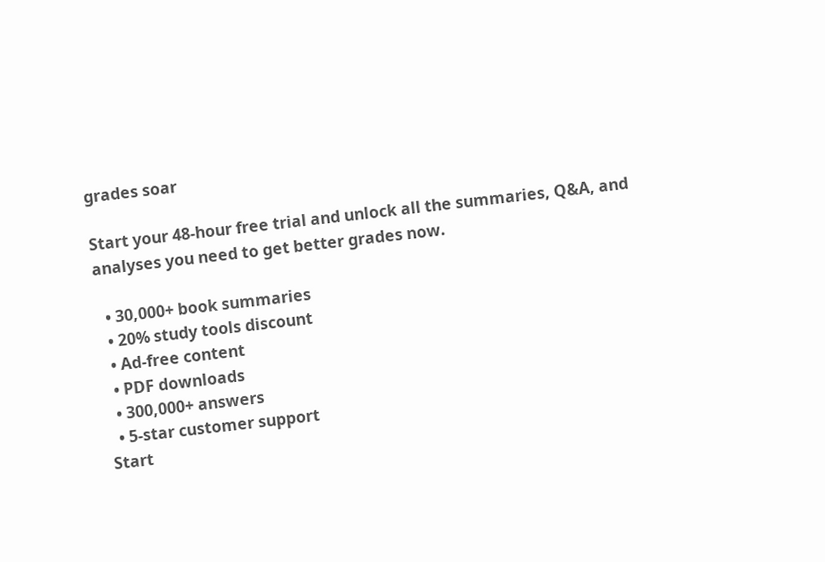grades soar

Start your 48-hour free trial and unlock all the summaries, Q&A, and analyses you need to get better grades now.

  • 30,000+ book summaries
  • 20% study tools discount
  • Ad-free content
  • PDF downloads
  • 300,000+ answers
  • 5-star customer support
Start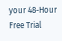your 48-Hour Free Trial